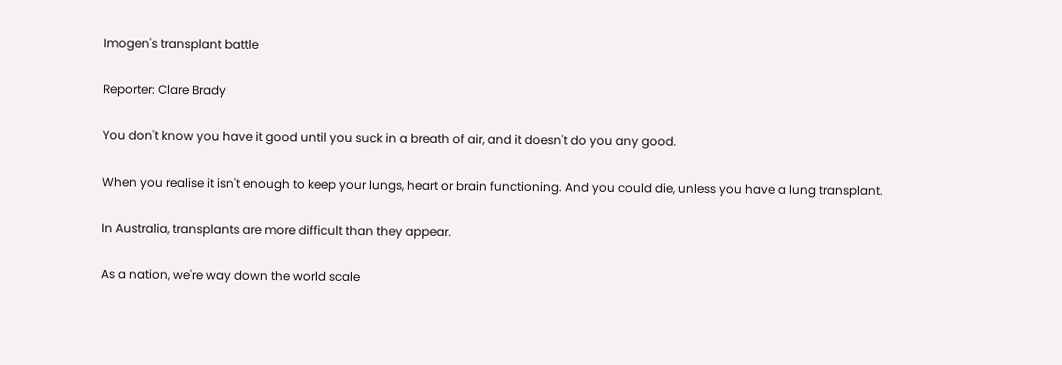Imogen's transplant battle

Reporter: Clare Brady

You don't know you have it good until you suck in a breath of air, and it doesn't do you any good.

When you realise it isn't enough to keep your lungs, heart or brain functioning. And you could die, unless you have a lung transplant.

In Australia, transplants are more difficult than they appear.

As a nation, we're way down the world scale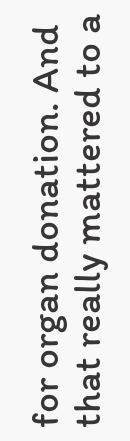for organ donation. And that really mattered to a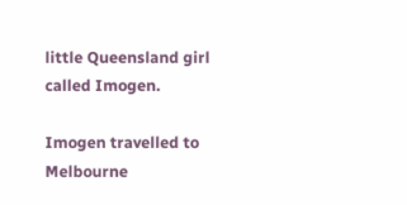little Queensland girl called Imogen.

Imogen travelled to Melbourne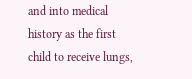and into medical history as the first child to receive lungs,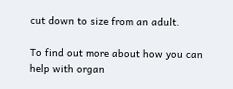cut down to size from an adult.

To find out more about how you can help with organ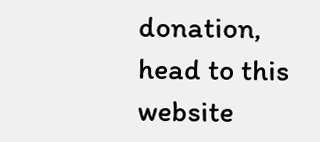donation, head to this website